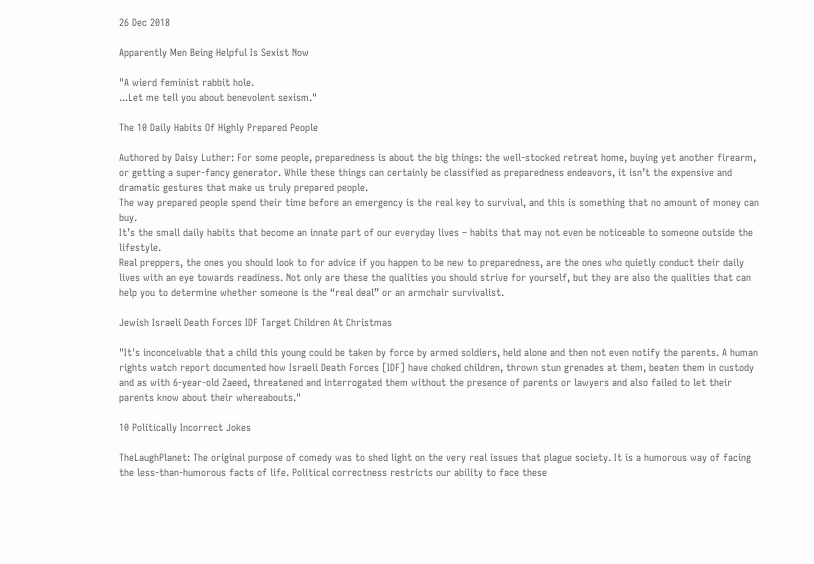26 Dec 2018

Apparently Men Being Helpful Is Sexist Now

"A wierd feminist rabbit hole.
...Let me tell you about benevolent sexism."

The 10 Daily Habits Of Highly Prepared People

Authored by Daisy Luther: For some people, preparedness is about the big things: the well-stocked retreat home, buying yet another firearm, or getting a super-fancy generator. While these things can certainly be classified as preparedness endeavors, it isn’t the expensive and dramatic gestures that make us truly prepared people.
The way prepared people spend their time before an emergency is the real key to survival, and this is something that no amount of money can buy.
It’s the small daily habits that become an innate part of our everyday lives – habits that may not even be noticeable to someone outside the lifestyle.
Real preppers, the ones you should look to for advice if you happen to be new to preparedness, are the ones who quietly conduct their daily lives with an eye towards readiness. Not only are these the qualities you should strive for yourself, but they are also the qualities that can help you to determine whether someone is the “real deal” or an armchair survivalist.

Jewish Israeli Death Forces IDF Target Children At Christmas

"It's inconceivable that a child this young could be taken by force by armed soldiers, held alone and then not even notify the parents. A human rights watch report documented how Israeli Death Forces [IDF] have choked children, thrown stun grenades at them, beaten them in custody and as with 6-year-old Zaeed, threatened and interrogated them without the presence of parents or lawyers and also failed to let their parents know about their whereabouts."

10 Politically Incorrect Jokes

TheLaughPlanet: The original purpose of comedy was to shed light on the very real issues that plague society. It is a humorous way of facing the less-than-humorous facts of life. Political correctness restricts our ability to face these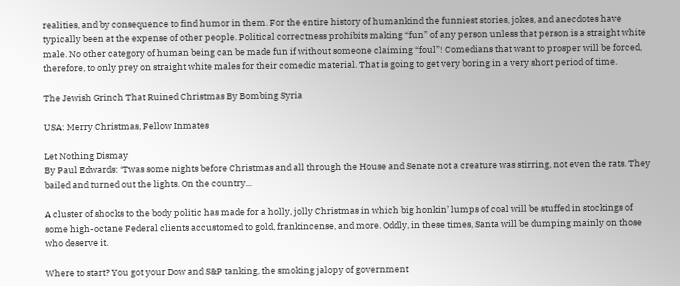realities, and by consequence to find humor in them. For the entire history of humankind the funniest stories, jokes, and anecdotes have typically been at the expense of other people. Political correctness prohibits making “fun” of any person unless that person is a straight white male. No other category of human being can be made fun if without someone claiming “foul”! Comedians that want to prosper will be forced, therefore, to only prey on straight white males for their comedic material. That is going to get very boring in a very short period of time.

The Jewish Grinch That Ruined Christmas By Bombing Syria

USA: Merry Christmas, Fellow Inmates

Let Nothing Dismay
By Paul Edwards: ‘Twas some nights before Christmas and all through the House and Senate not a creature was stirring, not even the rats. They bailed and turned out the lights. On the country...

A cluster of shocks to the body politic has made for a holly, jolly Christmas in which big honkin’ lumps of coal will be stuffed in stockings of some high-octane Federal clients accustomed to gold, frankincense, and more. Oddly, in these times, Santa will be dumping mainly on those who deserve it.

Where to start? You got your Dow and S&P tanking, the smoking jalopy of government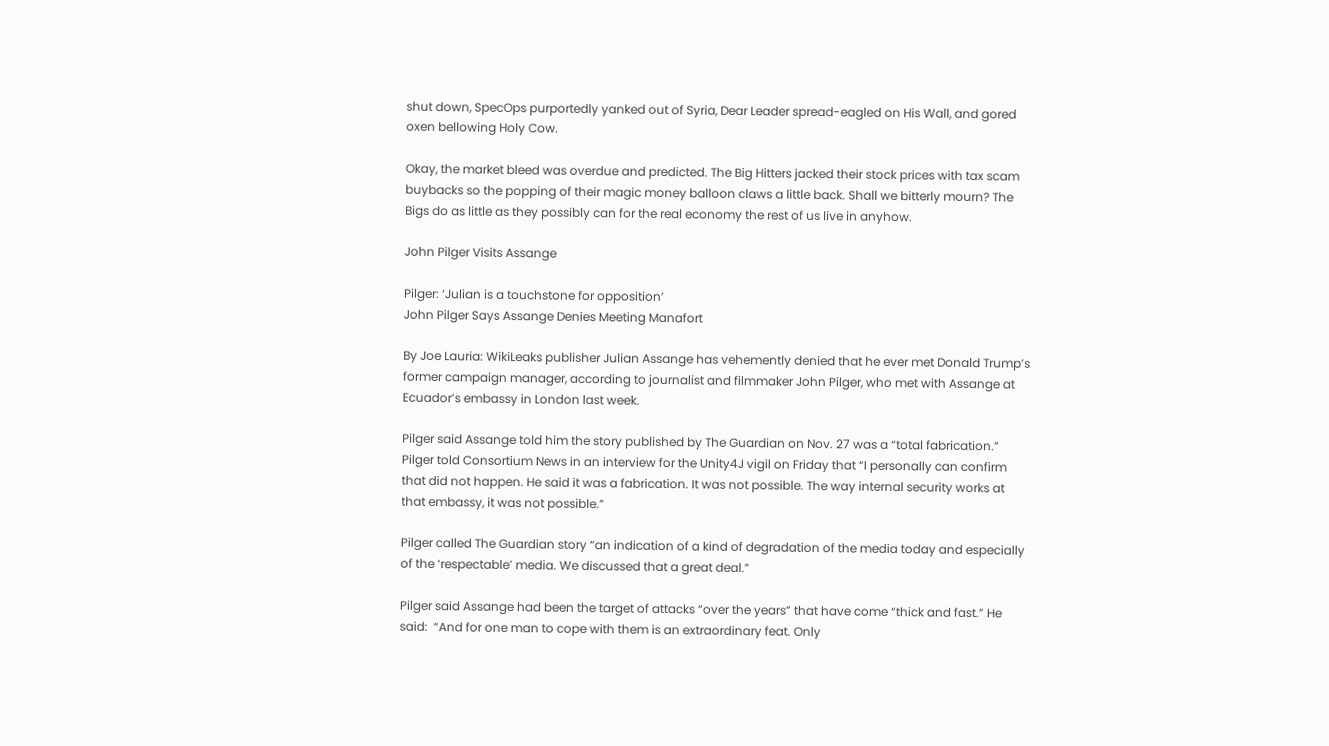shut down, SpecOps purportedly yanked out of Syria, Dear Leader spread-eagled on His Wall, and gored oxen bellowing Holy Cow.

Okay, the market bleed was overdue and predicted. The Big Hitters jacked their stock prices with tax scam buybacks so the popping of their magic money balloon claws a little back. Shall we bitterly mourn? The Bigs do as little as they possibly can for the real economy the rest of us live in anyhow.

John Pilger Visits Assange

Pilger: ‘Julian is a touchstone for opposition’
John Pilger Says Assange Denies Meeting Manafort

By Joe Lauria: WikiLeaks publisher Julian Assange has vehemently denied that he ever met Donald Trump’s former campaign manager, according to journalist and filmmaker John Pilger, who met with Assange at Ecuador’s embassy in London last week.

Pilger said Assange told him the story published by The Guardian on Nov. 27 was a “total fabrication.”  Pilger told Consortium News in an interview for the Unity4J vigil on Friday that “I personally can confirm that did not happen. He said it was a fabrication. It was not possible. The way internal security works at that embassy, it was not possible.”

Pilger called The Guardian story “an indication of a kind of degradation of the media today and especially of the ‘respectable’ media. We discussed that a great deal.”

Pilger said Assange had been the target of attacks “over the years” that have come “thick and fast.” He said:  “And for one man to cope with them is an extraordinary feat. Only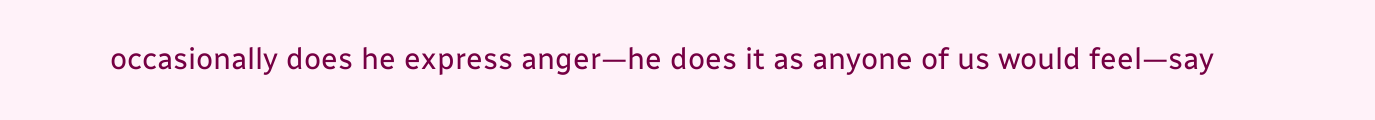occasionally does he express anger—he does it as anyone of us would feel—say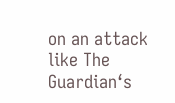on an attack like The Guardian‘s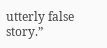utterly false story.”